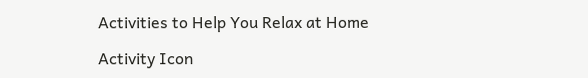Activities to Help You Relax at Home

Activity Icon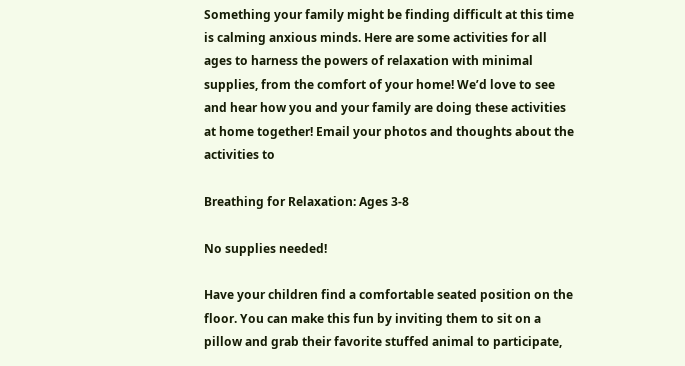Something your family might be finding difficult at this time is calming anxious minds. Here are some activities for all ages to harness the powers of relaxation with minimal supplies, from the comfort of your home! We’d love to see and hear how you and your family are doing these activities at home together! Email your photos and thoughts about the activities to

Breathing for Relaxation: Ages 3-8

No supplies needed!

Have your children find a comfortable seated position on the floor. You can make this fun by inviting them to sit on a pillow and grab their favorite stuffed animal to participate,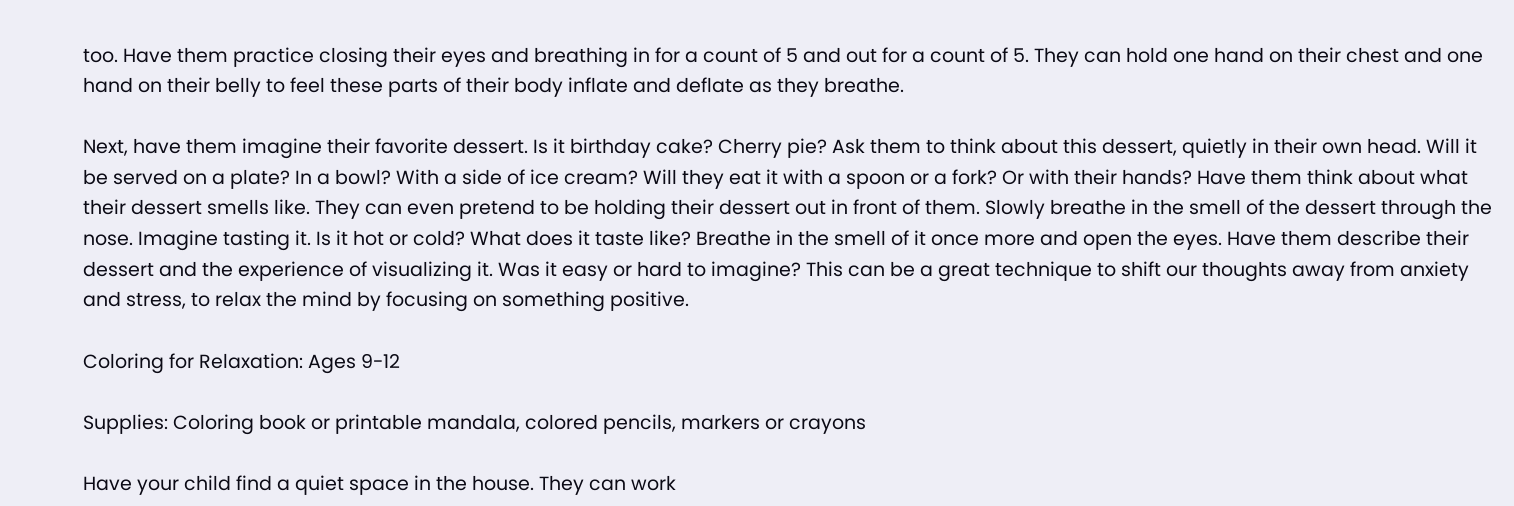too. Have them practice closing their eyes and breathing in for a count of 5 and out for a count of 5. They can hold one hand on their chest and one hand on their belly to feel these parts of their body inflate and deflate as they breathe.

Next, have them imagine their favorite dessert. Is it birthday cake? Cherry pie? Ask them to think about this dessert, quietly in their own head. Will it be served on a plate? In a bowl? With a side of ice cream? Will they eat it with a spoon or a fork? Or with their hands? Have them think about what their dessert smells like. They can even pretend to be holding their dessert out in front of them. Slowly breathe in the smell of the dessert through the nose. Imagine tasting it. Is it hot or cold? What does it taste like? Breathe in the smell of it once more and open the eyes. Have them describe their dessert and the experience of visualizing it. Was it easy or hard to imagine? This can be a great technique to shift our thoughts away from anxiety and stress, to relax the mind by focusing on something positive.

Coloring for Relaxation: Ages 9-12

Supplies: Coloring book or printable mandala, colored pencils, markers or crayons

Have your child find a quiet space in the house. They can work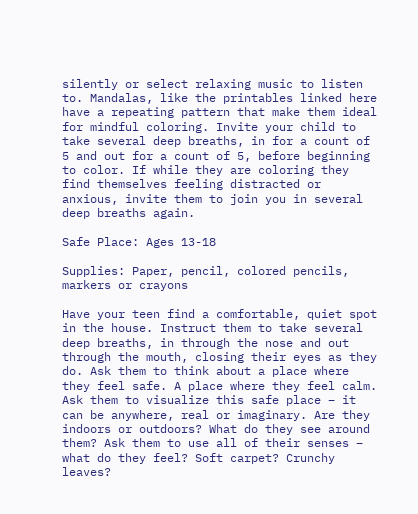silently or select relaxing music to listen to. Mandalas, like the printables linked here have a repeating pattern that make them ideal for mindful coloring. Invite your child to take several deep breaths, in for a count of 5 and out for a count of 5, before beginning to color. If while they are coloring they find themselves feeling distracted or anxious, invite them to join you in several deep breaths again.

Safe Place: Ages 13-18

Supplies: Paper, pencil, colored pencils, markers or crayons

Have your teen find a comfortable, quiet spot in the house. Instruct them to take several deep breaths, in through the nose and out through the mouth, closing their eyes as they do. Ask them to think about a place where they feel safe. A place where they feel calm. Ask them to visualize this safe place – it can be anywhere, real or imaginary. Are they indoors or outdoors? What do they see around them? Ask them to use all of their senses – what do they feel? Soft carpet? Crunchy leaves?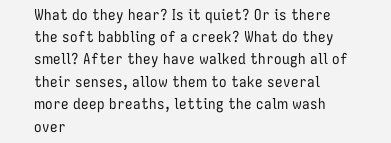What do they hear? Is it quiet? Or is there the soft babbling of a creek? What do they smell? After they have walked through all of their senses, allow them to take several more deep breaths, letting the calm wash over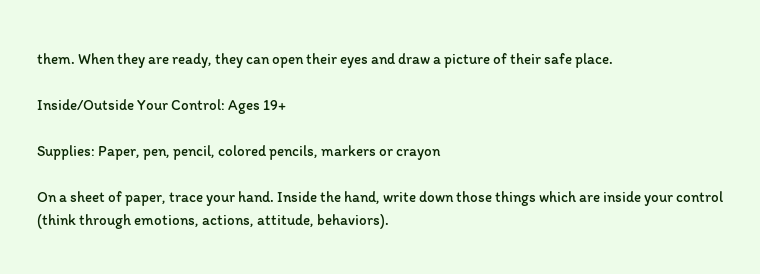them. When they are ready, they can open their eyes and draw a picture of their safe place.

Inside/Outside Your Control: Ages 19+

Supplies: Paper, pen, pencil, colored pencils, markers or crayon

On a sheet of paper, trace your hand. Inside the hand, write down those things which are inside your control (think through emotions, actions, attitude, behaviors).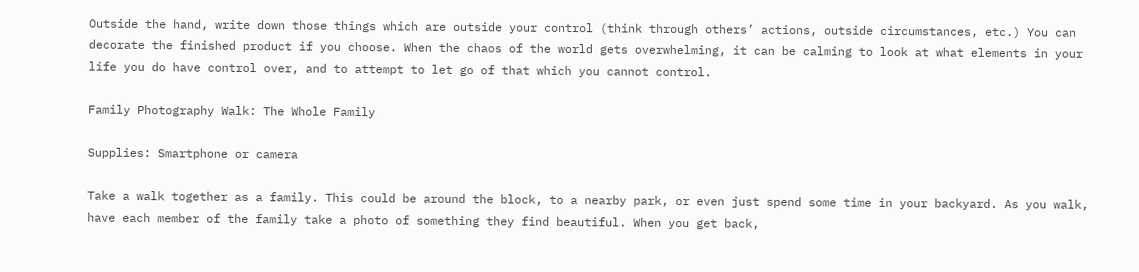Outside the hand, write down those things which are outside your control (think through others’ actions, outside circumstances, etc.) You can decorate the finished product if you choose. When the chaos of the world gets overwhelming, it can be calming to look at what elements in your life you do have control over, and to attempt to let go of that which you cannot control.

Family Photography Walk: The Whole Family

Supplies: Smartphone or camera

Take a walk together as a family. This could be around the block, to a nearby park, or even just spend some time in your backyard. As you walk, have each member of the family take a photo of something they find beautiful. When you get back,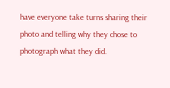have everyone take turns sharing their photo and telling why they chose to photograph what they did.